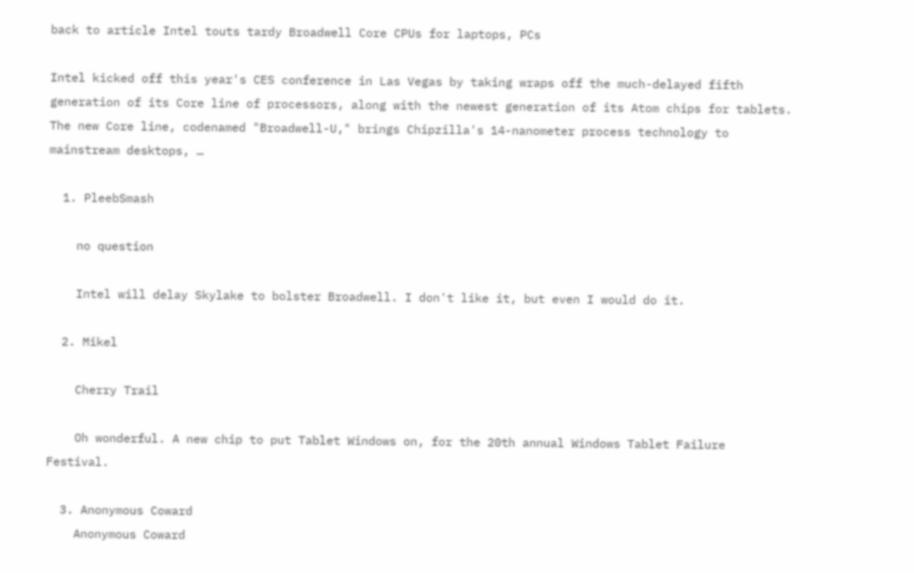back to article Intel touts tardy Broadwell Core CPUs for laptops, PCs

Intel kicked off this year's CES conference in Las Vegas by taking wraps off the much-delayed fifth generation of its Core line of processors, along with the newest generation of its Atom chips for tablets. The new Core line, codenamed "Broadwell-U," brings Chipzilla's 14-nanometer process technology to mainstream desktops, …

  1. PleebSmash

    no question

    Intel will delay Skylake to bolster Broadwell. I don't like it, but even I would do it.

  2. Mikel

    Cherry Trail

    Oh wonderful. A new chip to put Tablet Windows on, for the 20th annual Windows Tablet Failure Festival.

  3. Anonymous Coward
    Anonymous Coward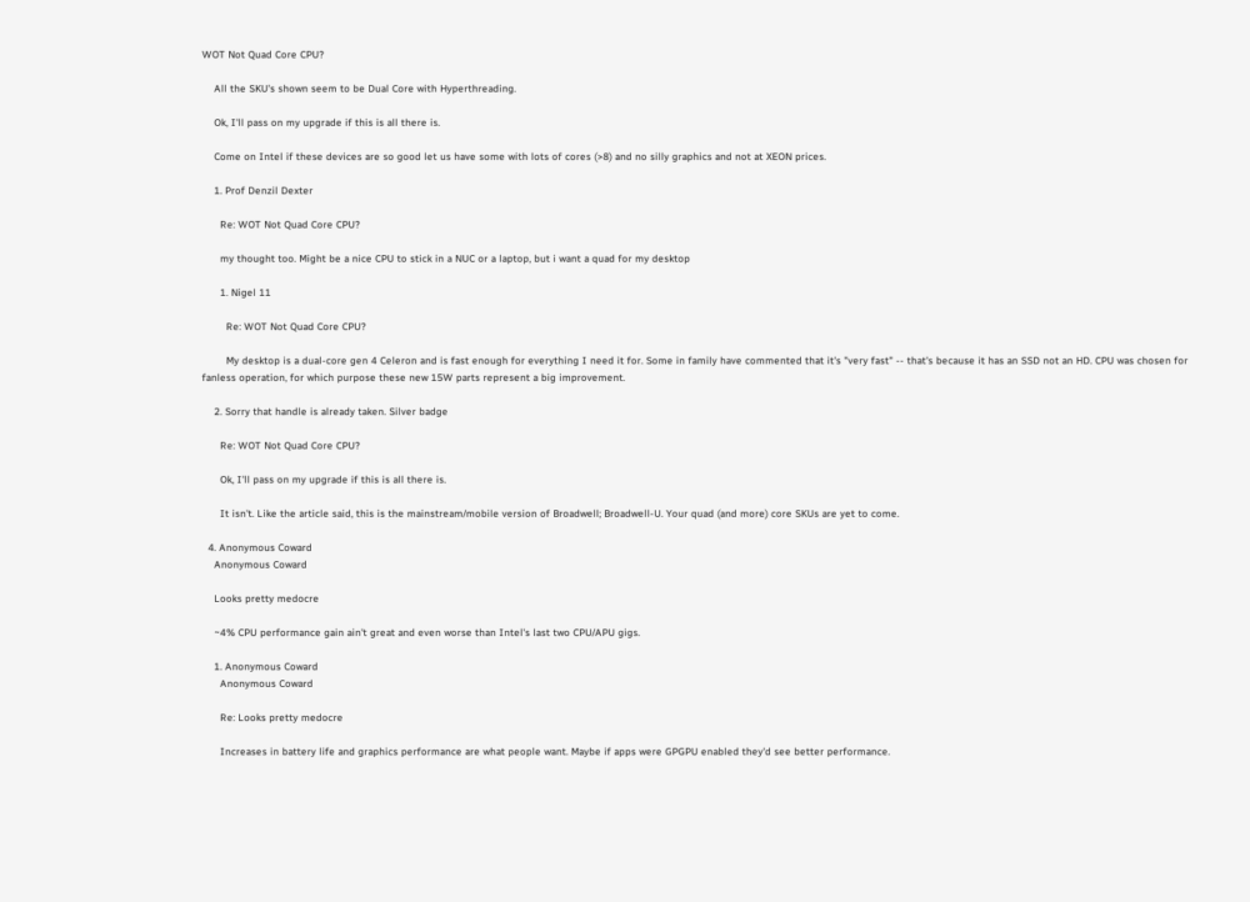WOT Not Quad Core CPU?

    All the SKU's shown seem to be Dual Core with Hyperthreading.

    Ok, I'll pass on my upgrade if this is all there is.

    Come on Intel if these devices are so good let us have some with lots of cores (>8) and no silly graphics and not at XEON prices.

    1. Prof Denzil Dexter

      Re: WOT Not Quad Core CPU?

      my thought too. Might be a nice CPU to stick in a NUC or a laptop, but i want a quad for my desktop

      1. Nigel 11

        Re: WOT Not Quad Core CPU?

        My desktop is a dual-core gen 4 Celeron and is fast enough for everything I need it for. Some in family have commented that it's "very fast" -- that's because it has an SSD not an HD. CPU was chosen for fanless operation, for which purpose these new 15W parts represent a big improvement.

    2. Sorry that handle is already taken. Silver badge

      Re: WOT Not Quad Core CPU?

      Ok, I'll pass on my upgrade if this is all there is.

      It isn't. Like the article said, this is the mainstream/mobile version of Broadwell; Broadwell-U. Your quad (and more) core SKUs are yet to come.

  4. Anonymous Coward
    Anonymous Coward

    Looks pretty medocre

    ~4% CPU performance gain ain't great and even worse than Intel's last two CPU/APU gigs.

    1. Anonymous Coward
      Anonymous Coward

      Re: Looks pretty medocre

      Increases in battery life and graphics performance are what people want. Maybe if apps were GPGPU enabled they'd see better performance.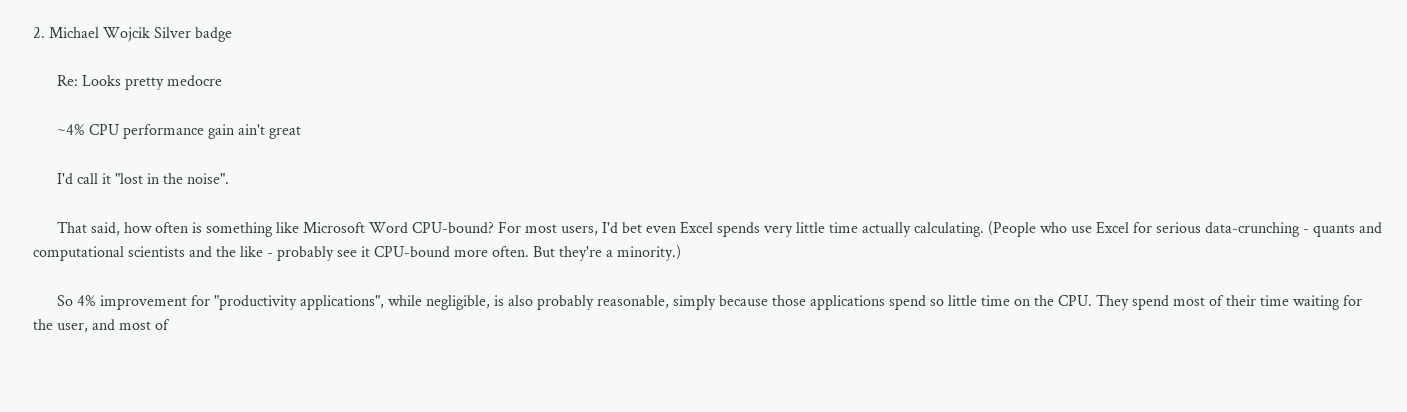2. Michael Wojcik Silver badge

      Re: Looks pretty medocre

      ~4% CPU performance gain ain't great

      I'd call it "lost in the noise".

      That said, how often is something like Microsoft Word CPU-bound? For most users, I'd bet even Excel spends very little time actually calculating. (People who use Excel for serious data-crunching - quants and computational scientists and the like - probably see it CPU-bound more often. But they're a minority.)

      So 4% improvement for "productivity applications", while negligible, is also probably reasonable, simply because those applications spend so little time on the CPU. They spend most of their time waiting for the user, and most of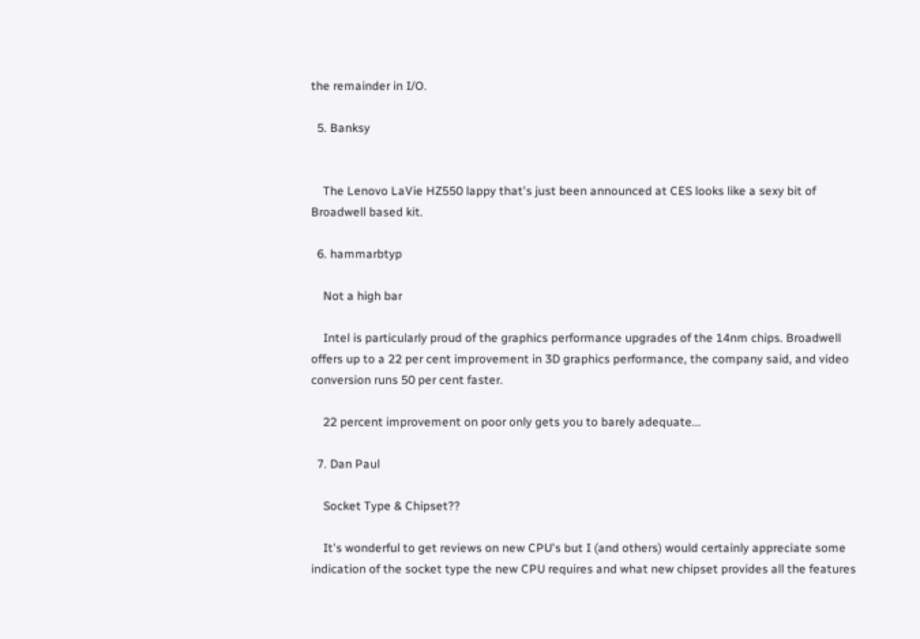the remainder in I/O.

  5. Banksy


    The Lenovo LaVie HZ550 lappy that's just been announced at CES looks like a sexy bit of Broadwell based kit.

  6. hammarbtyp

    Not a high bar

    Intel is particularly proud of the graphics performance upgrades of the 14nm chips. Broadwell offers up to a 22 per cent improvement in 3D graphics performance, the company said, and video conversion runs 50 per cent faster.

    22 percent improvement on poor only gets you to barely adequate...

  7. Dan Paul

    Socket Type & Chipset??

    It's wonderful to get reviews on new CPU's but I (and others) would certainly appreciate some indication of the socket type the new CPU requires and what new chipset provides all the features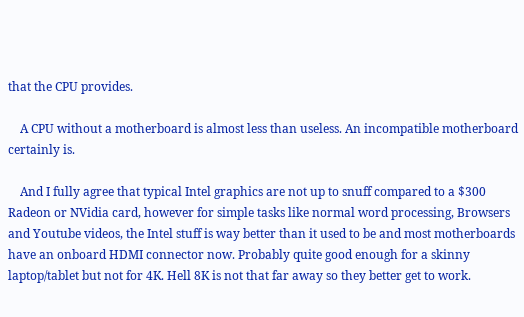that the CPU provides.

    A CPU without a motherboard is almost less than useless. An incompatible motherboard certainly is.

    And I fully agree that typical Intel graphics are not up to snuff compared to a $300 Radeon or NVidia card, however for simple tasks like normal word processing, Browsers and Youtube videos, the Intel stuff is way better than it used to be and most motherboards have an onboard HDMI connector now. Probably quite good enough for a skinny laptop/tablet but not for 4K. Hell 8K is not that far away so they better get to work.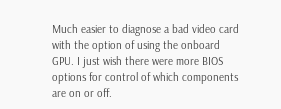Much easier to diagnose a bad video card with the option of using the onboard GPU. I just wish there were more BIOS options for control of which components are on or off.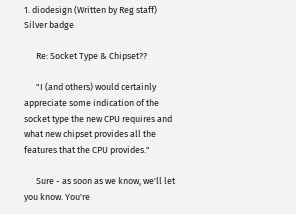1. diodesign (Written by Reg staff) Silver badge

      Re: Socket Type & Chipset??

      "I (and others) would certainly appreciate some indication of the socket type the new CPU requires and what new chipset provides all the features that the CPU provides."

      Sure - as soon as we know, we'll let you know. You're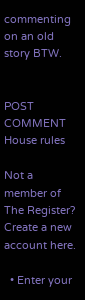commenting on an old story BTW.


POST COMMENT House rules

Not a member of The Register? Create a new account here.

  • Enter your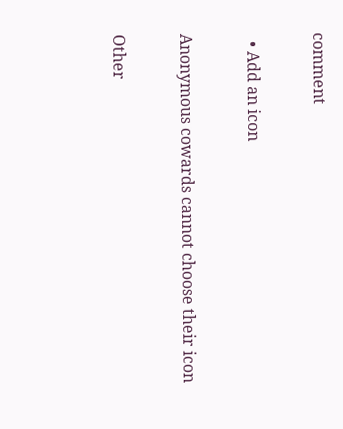comment

  • Add an icon

Anonymous cowards cannot choose their icon

Other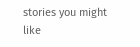stories you might like